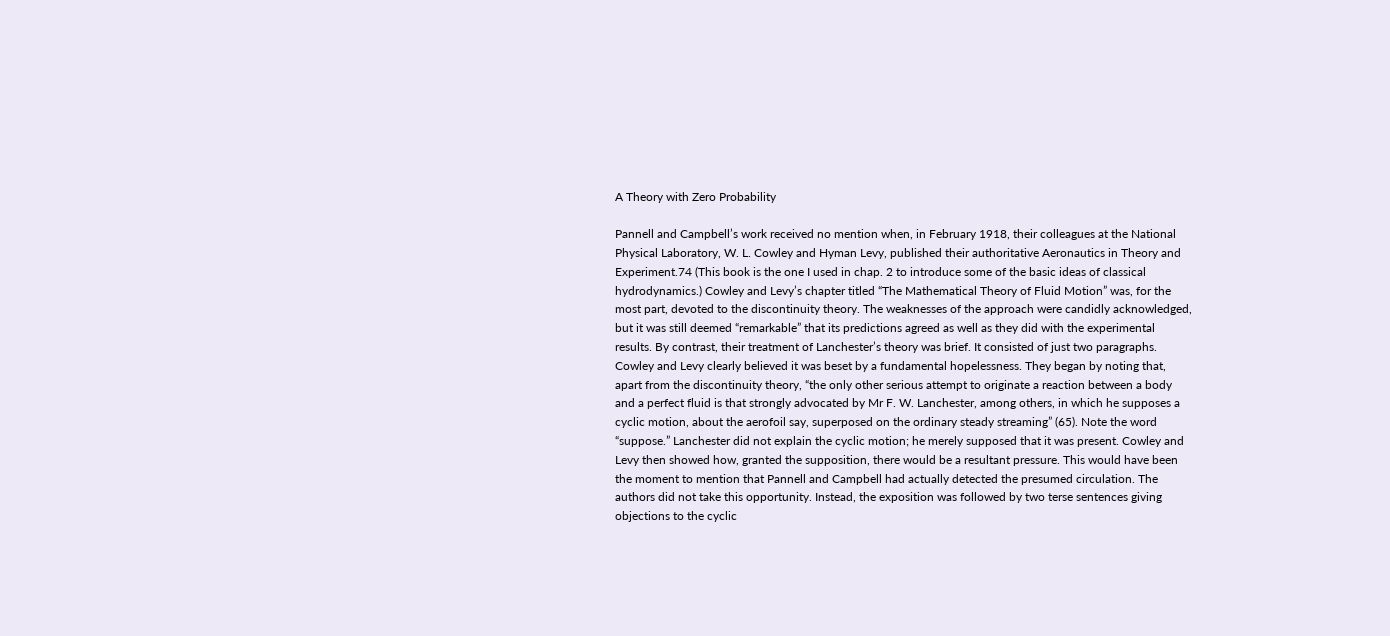A Theory with Zero Probability

Pannell and Campbell’s work received no mention when, in February 1918, their colleagues at the National Physical Laboratory, W. L. Cowley and Hyman Levy, published their authoritative Aeronautics in Theory and Experiment.74 (This book is the one I used in chap. 2 to introduce some of the basic ideas of classical hydrodynamics.) Cowley and Levy’s chapter titled “The Mathematical Theory of Fluid Motion” was, for the most part, devoted to the discontinuity theory. The weaknesses of the approach were candidly acknowledged, but it was still deemed “remarkable” that its predictions agreed as well as they did with the experimental results. By contrast, their treatment of Lanchester’s theory was brief. It consisted of just two paragraphs. Cowley and Levy clearly believed it was beset by a fundamental hopelessness. They began by noting that, apart from the discontinuity theory, “the only other serious attempt to originate a reaction between a body and a perfect fluid is that strongly advocated by Mr F. W. Lanchester, among others, in which he supposes a cyclic motion, about the aerofoil say, superposed on the ordinary steady streaming” (65). Note the word “suppose.” Lanchester did not explain the cyclic motion; he merely supposed that it was present. Cowley and Levy then showed how, granted the supposition, there would be a resultant pressure. This would have been the moment to mention that Pannell and Campbell had actually detected the presumed circulation. The authors did not take this opportunity. Instead, the exposition was followed by two terse sentences giving objections to the cyclic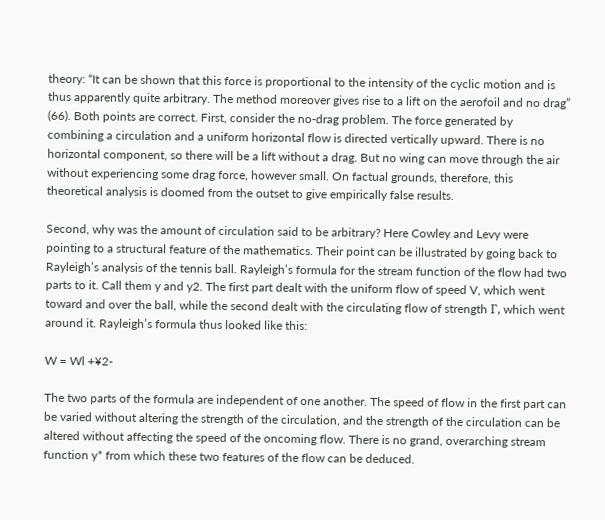theory: “It can be shown that this force is proportional to the intensity of the cyclic motion and is thus apparently quite arbitrary. The method moreover gives rise to a lift on the aerofoil and no drag” (66). Both points are correct. First, consider the no-drag problem. The force generated by combining a circulation and a uniform horizontal flow is directed vertically upward. There is no horizontal component, so there will be a lift without a drag. But no wing can move through the air without experiencing some drag force, however small. On factual grounds, therefore, this theoretical analysis is doomed from the outset to give empirically false results.

Second, why was the amount of circulation said to be arbitrary? Here Cowley and Levy were pointing to a structural feature of the mathematics. Their point can be illustrated by going back to Rayleigh’s analysis of the tennis ball. Rayleigh’s formula for the stream function of the flow had two parts to it. Call them y and y2. The first part dealt with the uniform flow of speed V, which went toward and over the ball, while the second dealt with the circulating flow of strength Г, which went around it. Rayleigh’s formula thus looked like this:

W = Wl +¥2-

The two parts of the formula are independent of one another. The speed of flow in the first part can be varied without altering the strength of the circulation, and the strength of the circulation can be altered without affecting the speed of the oncoming flow. There is no grand, overarching stream function y* from which these two features of the flow can be deduced.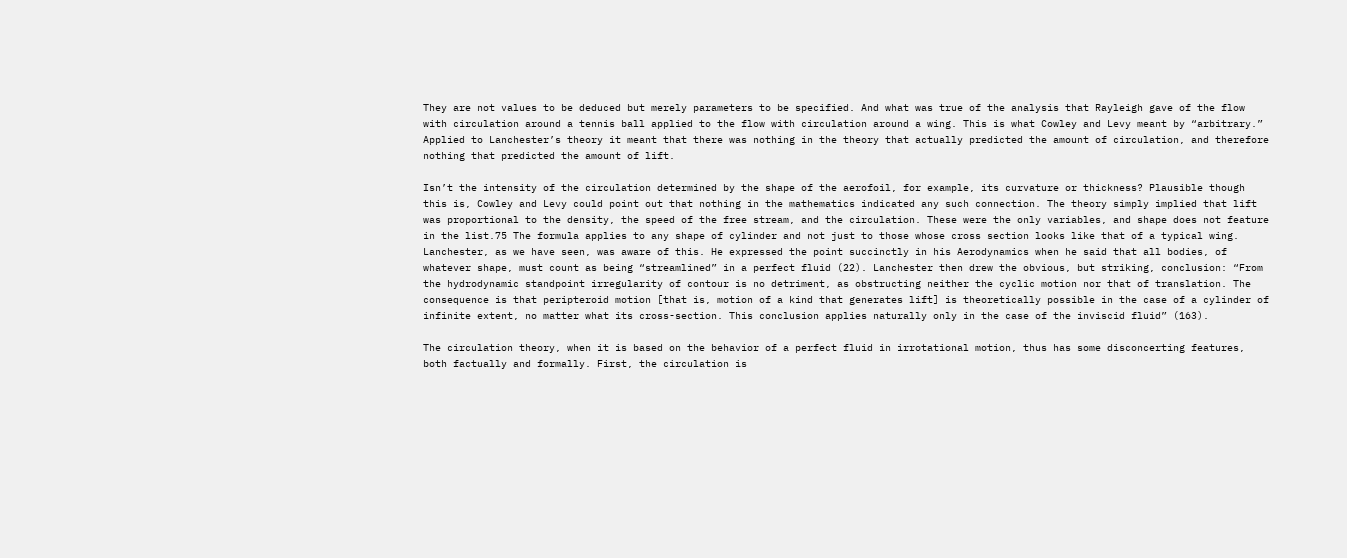They are not values to be deduced but merely parameters to be specified. And what was true of the analysis that Rayleigh gave of the flow with circulation around a tennis ball applied to the flow with circulation around a wing. This is what Cowley and Levy meant by “arbitrary.” Applied to Lanchester’s theory it meant that there was nothing in the theory that actually predicted the amount of circulation, and therefore nothing that predicted the amount of lift.

Isn’t the intensity of the circulation determined by the shape of the aerofoil, for example, its curvature or thickness? Plausible though this is, Cowley and Levy could point out that nothing in the mathematics indicated any such connection. The theory simply implied that lift was proportional to the density, the speed of the free stream, and the circulation. These were the only variables, and shape does not feature in the list.75 The formula applies to any shape of cylinder and not just to those whose cross section looks like that of a typical wing. Lanchester, as we have seen, was aware of this. He expressed the point succinctly in his Aerodynamics when he said that all bodies, of whatever shape, must count as being “streamlined” in a perfect fluid (22). Lanchester then drew the obvious, but striking, conclusion: “From the hydrodynamic standpoint irregularity of contour is no detriment, as obstructing neither the cyclic motion nor that of translation. The consequence is that peripteroid motion [that is, motion of a kind that generates lift] is theoretically possible in the case of a cylinder of infinite extent, no matter what its cross-section. This conclusion applies naturally only in the case of the inviscid fluid” (163).

The circulation theory, when it is based on the behavior of a perfect fluid in irrotational motion, thus has some disconcerting features, both factually and formally. First, the circulation is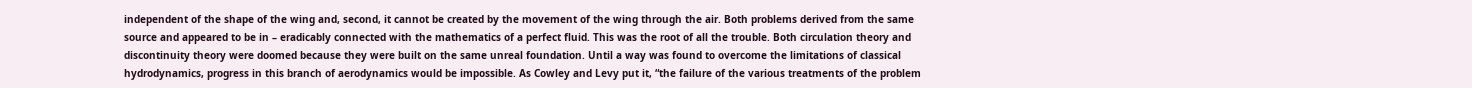independent of the shape of the wing and, second, it cannot be created by the movement of the wing through the air. Both problems derived from the same source and appeared to be in – eradicably connected with the mathematics of a perfect fluid. This was the root of all the trouble. Both circulation theory and discontinuity theory were doomed because they were built on the same unreal foundation. Until a way was found to overcome the limitations of classical hydrodynamics, progress in this branch of aerodynamics would be impossible. As Cowley and Levy put it, “the failure of the various treatments of the problem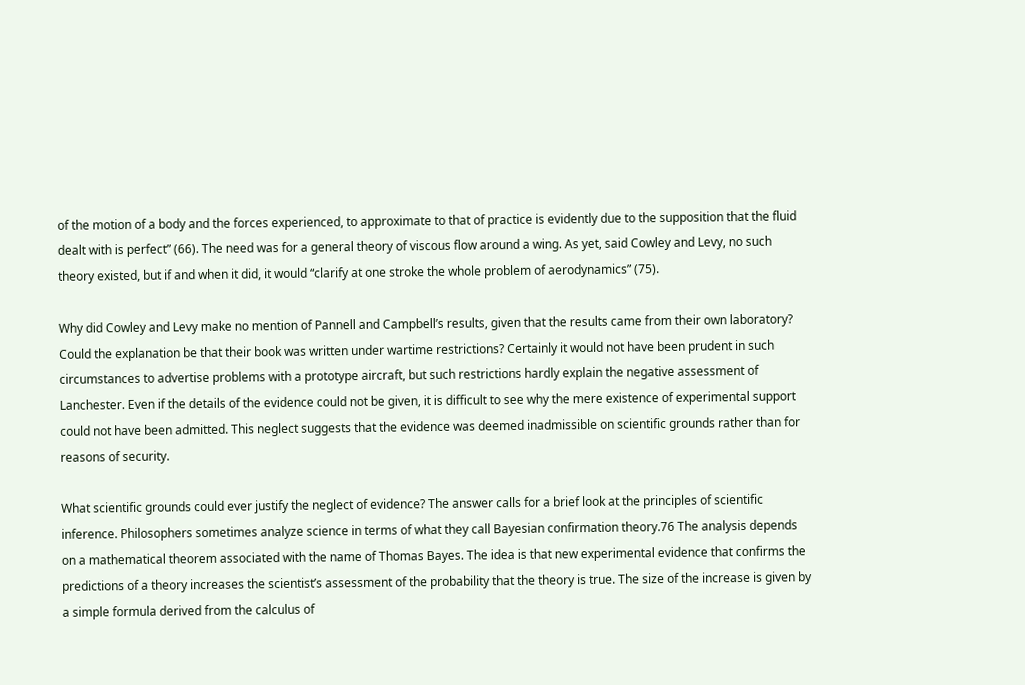of the motion of a body and the forces experienced, to approximate to that of practice is evidently due to the supposition that the fluid dealt with is perfect” (66). The need was for a general theory of viscous flow around a wing. As yet, said Cowley and Levy, no such theory existed, but if and when it did, it would “clarify at one stroke the whole problem of aerodynamics” (75).

Why did Cowley and Levy make no mention of Pannell and Campbell’s results, given that the results came from their own laboratory? Could the explanation be that their book was written under wartime restrictions? Certainly it would not have been prudent in such circumstances to advertise problems with a prototype aircraft, but such restrictions hardly explain the negative assessment of Lanchester. Even if the details of the evidence could not be given, it is difficult to see why the mere existence of experimental support could not have been admitted. This neglect suggests that the evidence was deemed inadmissible on scientific grounds rather than for reasons of security.

What scientific grounds could ever justify the neglect of evidence? The answer calls for a brief look at the principles of scientific inference. Philosophers sometimes analyze science in terms of what they call Bayesian confirmation theory.76 The analysis depends on a mathematical theorem associated with the name of Thomas Bayes. The idea is that new experimental evidence that confirms the predictions of a theory increases the scientist’s assessment of the probability that the theory is true. The size of the increase is given by a simple formula derived from the calculus of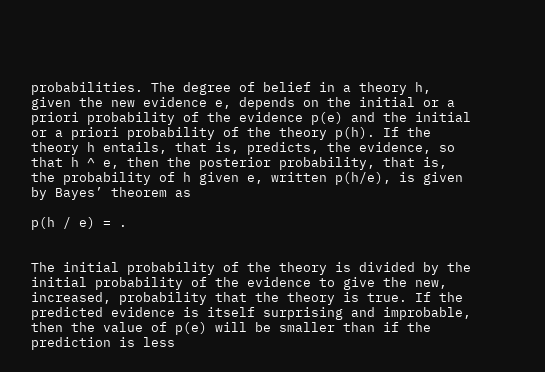probabilities. The degree of belief in a theory h, given the new evidence e, depends on the initial or a priori probability of the evidence p(e) and the initial or a priori probability of the theory p(h). If the theory h entails, that is, predicts, the evidence, so that h ^ e, then the posterior probability, that is, the probability of h given e, written p(h/e), is given by Bayes’ theorem as

p(h / e) = .


The initial probability of the theory is divided by the initial probability of the evidence to give the new, increased, probability that the theory is true. If the predicted evidence is itself surprising and improbable, then the value of p(e) will be smaller than if the prediction is less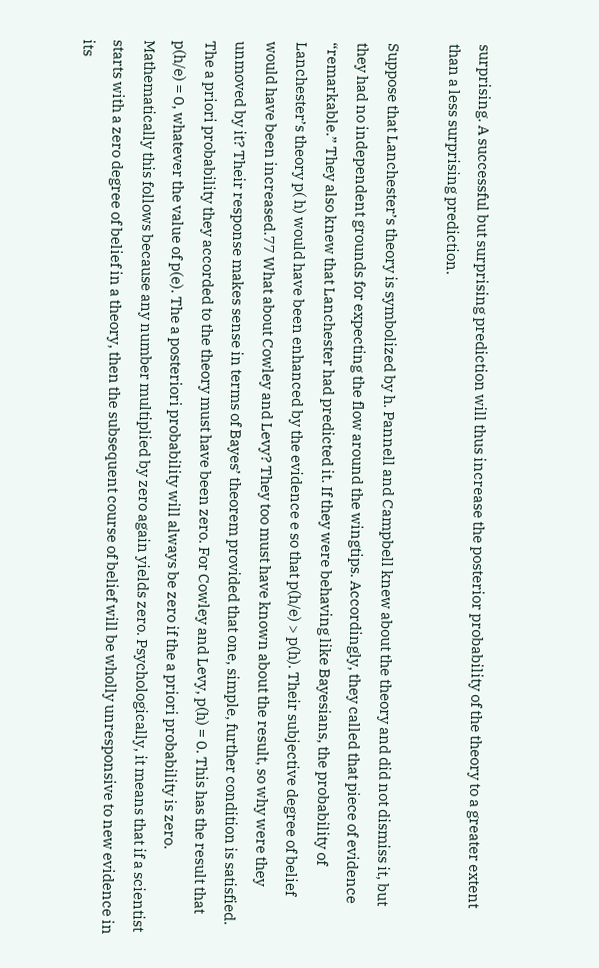surprising. A successful but surprising prediction will thus increase the posterior probability of the theory to a greater extent than a less surprising prediction.

Suppose that Lanchester’s theory is symbolized by h. Pannell and Campbell knew about the theory and did not dismiss it, but they had no independent grounds for expecting the flow around the wingtips. Accordingly, they called that piece of evidence “remarkable.” They also knew that Lanchester had predicted it. If they were behaving like Bayesians, the probability of Lanchester’s theory p( h) would have been enhanced by the evidence e so that p(h/e) > p(h). Their subjective degree of belief would have been increased.77 What about Cowley and Levy? They too must have known about the result, so why were they unmoved by it? Their response makes sense in terms of Bayes’ theorem provided that one, simple, further condition is satisfied. The a priori probability they accorded to the theory must have been zero. For Cowley and Levy, p(h) = 0. This has the result that p(h/e) = 0, whatever the value of p(e). The a posteriori probability will always be zero if the a priori probability is zero. Mathematically this follows because any number multiplied by zero again yields zero. Psychologically, it means that if a scientist starts with a zero degree of belief in a theory, then the subsequent course of belief will be wholly unresponsive to new evidence in its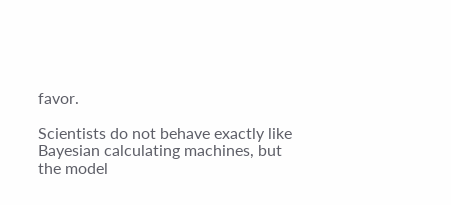favor.

Scientists do not behave exactly like Bayesian calculating machines, but the model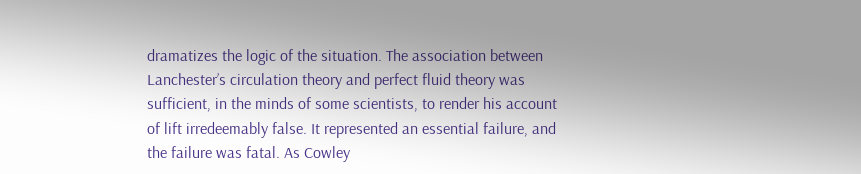dramatizes the logic of the situation. The association between Lanchester’s circulation theory and perfect fluid theory was sufficient, in the minds of some scientists, to render his account of lift irredeemably false. It represented an essential failure, and the failure was fatal. As Cowley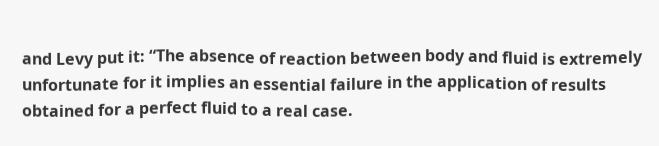and Levy put it: “The absence of reaction between body and fluid is extremely unfortunate for it implies an essential failure in the application of results obtained for a perfect fluid to a real case.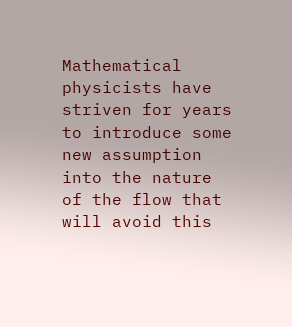Mathematical physicists have striven for years to introduce some new assumption into the nature of the flow that will avoid this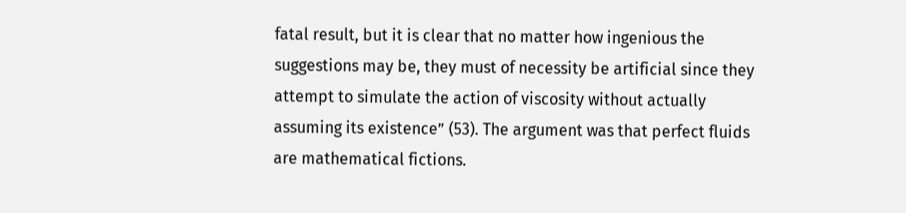fatal result, but it is clear that no matter how ingenious the suggestions may be, they must of necessity be artificial since they attempt to simulate the action of viscosity without actually assuming its existence” (53). The argument was that perfect fluids are mathematical fictions.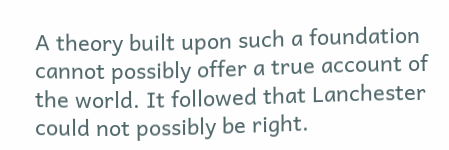A theory built upon such a foundation cannot possibly offer a true account of the world. It followed that Lanchester could not possibly be right.